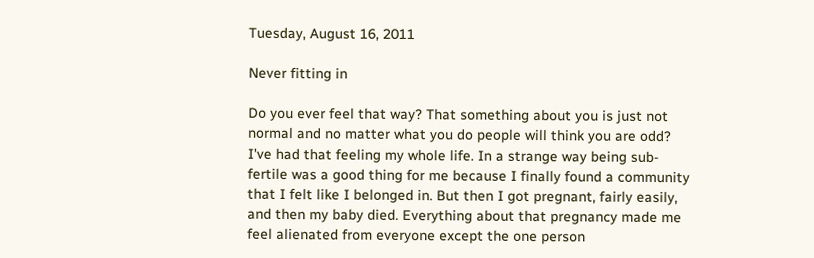Tuesday, August 16, 2011

Never fitting in

Do you ever feel that way? That something about you is just not normal and no matter what you do people will think you are odd? I've had that feeling my whole life. In a strange way being sub-fertile was a good thing for me because I finally found a community that I felt like I belonged in. But then I got pregnant, fairly easily, and then my baby died. Everything about that pregnancy made me feel alienated from everyone except the one person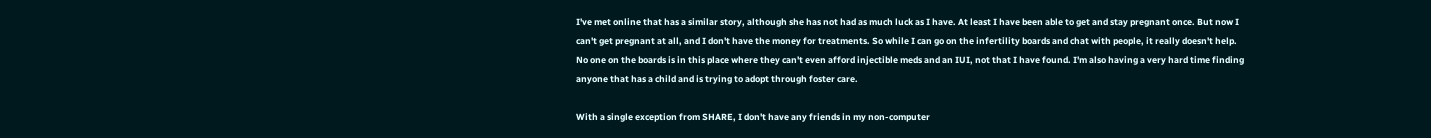I've met online that has a similar story, although she has not had as much luck as I have. At least I have been able to get and stay pregnant once. But now I can't get pregnant at all, and I don't have the money for treatments. So while I can go on the infertility boards and chat with people, it really doesn't help. No one on the boards is in this place where they can't even afford injectible meds and an IUI, not that I have found. I'm also having a very hard time finding anyone that has a child and is trying to adopt through foster care.

With a single exception from SHARE, I don't have any friends in my non-computer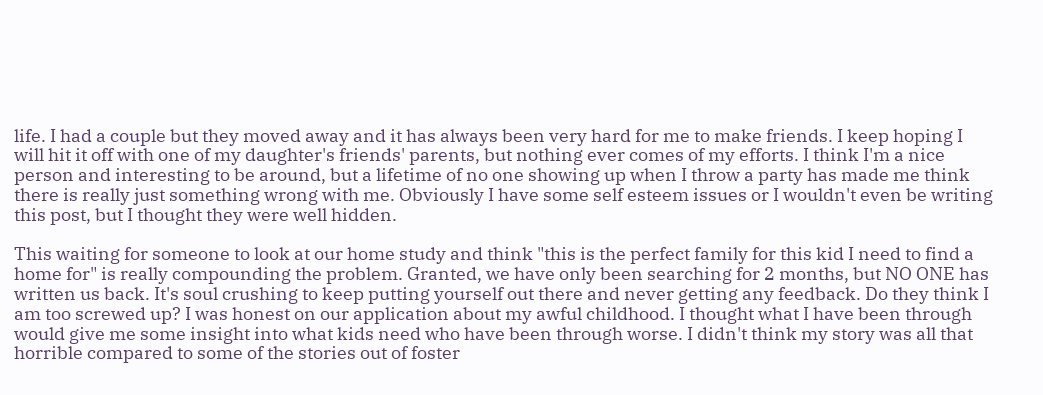life. I had a couple but they moved away and it has always been very hard for me to make friends. I keep hoping I will hit it off with one of my daughter's friends' parents, but nothing ever comes of my efforts. I think I'm a nice person and interesting to be around, but a lifetime of no one showing up when I throw a party has made me think there is really just something wrong with me. Obviously I have some self esteem issues or I wouldn't even be writing this post, but I thought they were well hidden.

This waiting for someone to look at our home study and think "this is the perfect family for this kid I need to find a home for" is really compounding the problem. Granted, we have only been searching for 2 months, but NO ONE has written us back. It's soul crushing to keep putting yourself out there and never getting any feedback. Do they think I am too screwed up? I was honest on our application about my awful childhood. I thought what I have been through would give me some insight into what kids need who have been through worse. I didn't think my story was all that horrible compared to some of the stories out of foster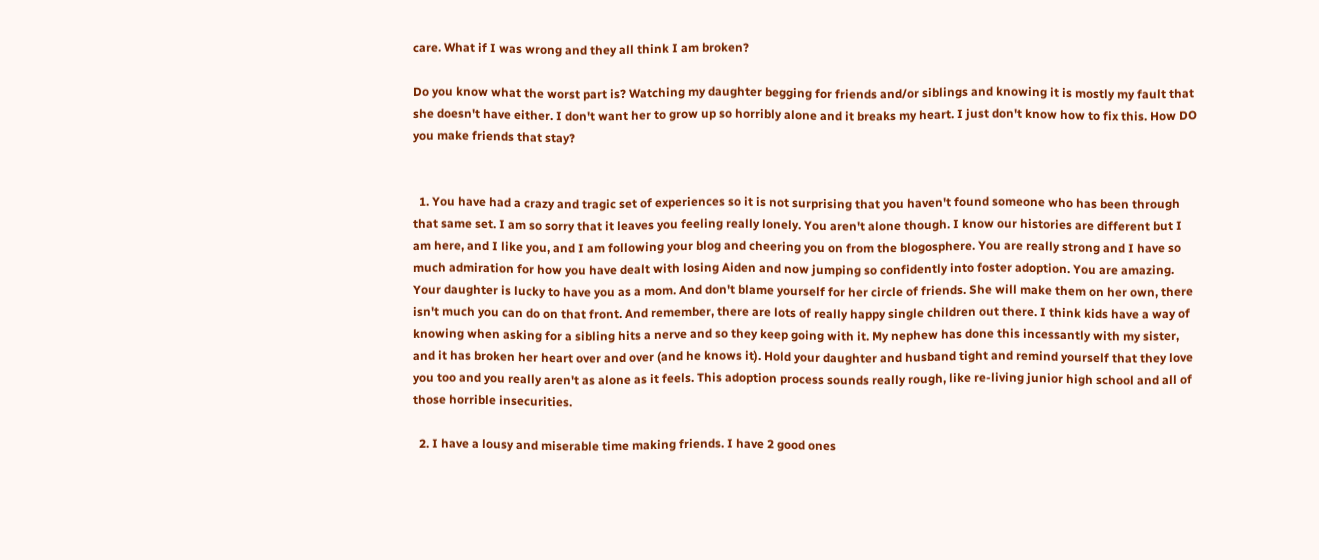care. What if I was wrong and they all think I am broken?

Do you know what the worst part is? Watching my daughter begging for friends and/or siblings and knowing it is mostly my fault that she doesn't have either. I don't want her to grow up so horribly alone and it breaks my heart. I just don't know how to fix this. How DO you make friends that stay?


  1. You have had a crazy and tragic set of experiences so it is not surprising that you haven't found someone who has been through that same set. I am so sorry that it leaves you feeling really lonely. You aren't alone though. I know our histories are different but I am here, and I like you, and I am following your blog and cheering you on from the blogosphere. You are really strong and I have so much admiration for how you have dealt with losing Aiden and now jumping so confidently into foster adoption. You are amazing. Your daughter is lucky to have you as a mom. And don't blame yourself for her circle of friends. She will make them on her own, there isn't much you can do on that front. And remember, there are lots of really happy single children out there. I think kids have a way of knowing when asking for a sibling hits a nerve and so they keep going with it. My nephew has done this incessantly with my sister, and it has broken her heart over and over (and he knows it). Hold your daughter and husband tight and remind yourself that they love you too and you really aren't as alone as it feels. This adoption process sounds really rough, like re-living junior high school and all of those horrible insecurities.

  2. I have a lousy and miserable time making friends. I have 2 good ones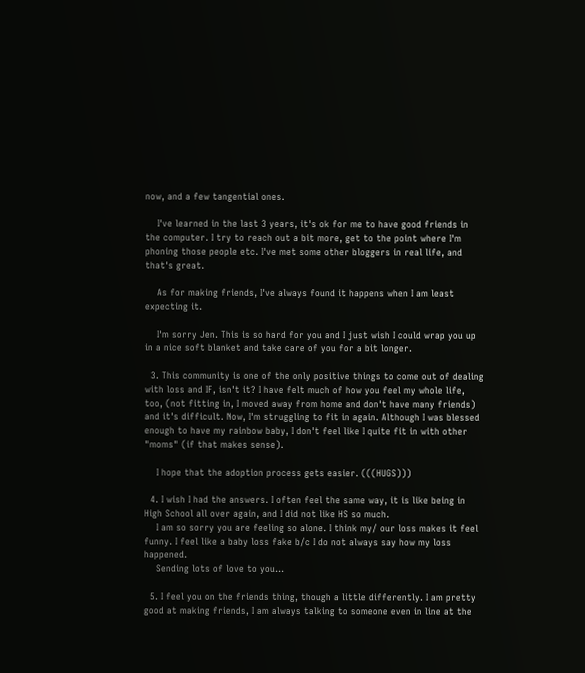now, and a few tangential ones.

    I've learned in the last 3 years, it's ok for me to have good friends in the computer. I try to reach out a bit more, get to the point where I'm phoning those people etc. I've met some other bloggers in real life, and that's great.

    As for making friends, I've always found it happens when I am least expecting it.

    I'm sorry Jen. This is so hard for you and I just wish I could wrap you up in a nice soft blanket and take care of you for a bit longer.

  3. This community is one of the only positive things to come out of dealing with loss and IF, isn't it? I have felt much of how you feel my whole life, too, (not fitting in, I moved away from home and don't have many friends) and it's difficult. Now, I'm struggling to fit in again. Although I was blessed enough to have my rainbow baby, I don't feel like I quite fit in with other "moms" (if that makes sense).

    I hope that the adoption process gets easier. (((HUGS)))

  4. I wish I had the answers. I often feel the same way, it is like being in High School all over again, and I did not like HS so much.
    I am so sorry you are feeling so alone. I think my/ our loss makes it feel funny. I feel like a baby loss fake b/c I do not always say how my loss happened.
    Sending lots of love to you...

  5. I feel you on the friends thing, though a little differently. I am pretty good at making friends, I am always talking to someone even in line at the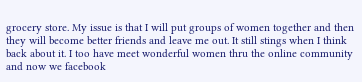grocery store. My issue is that I will put groups of women together and then they will become better friends and leave me out. It still stings when I think back about it. I too have meet wonderful women thru the online community and now we facebook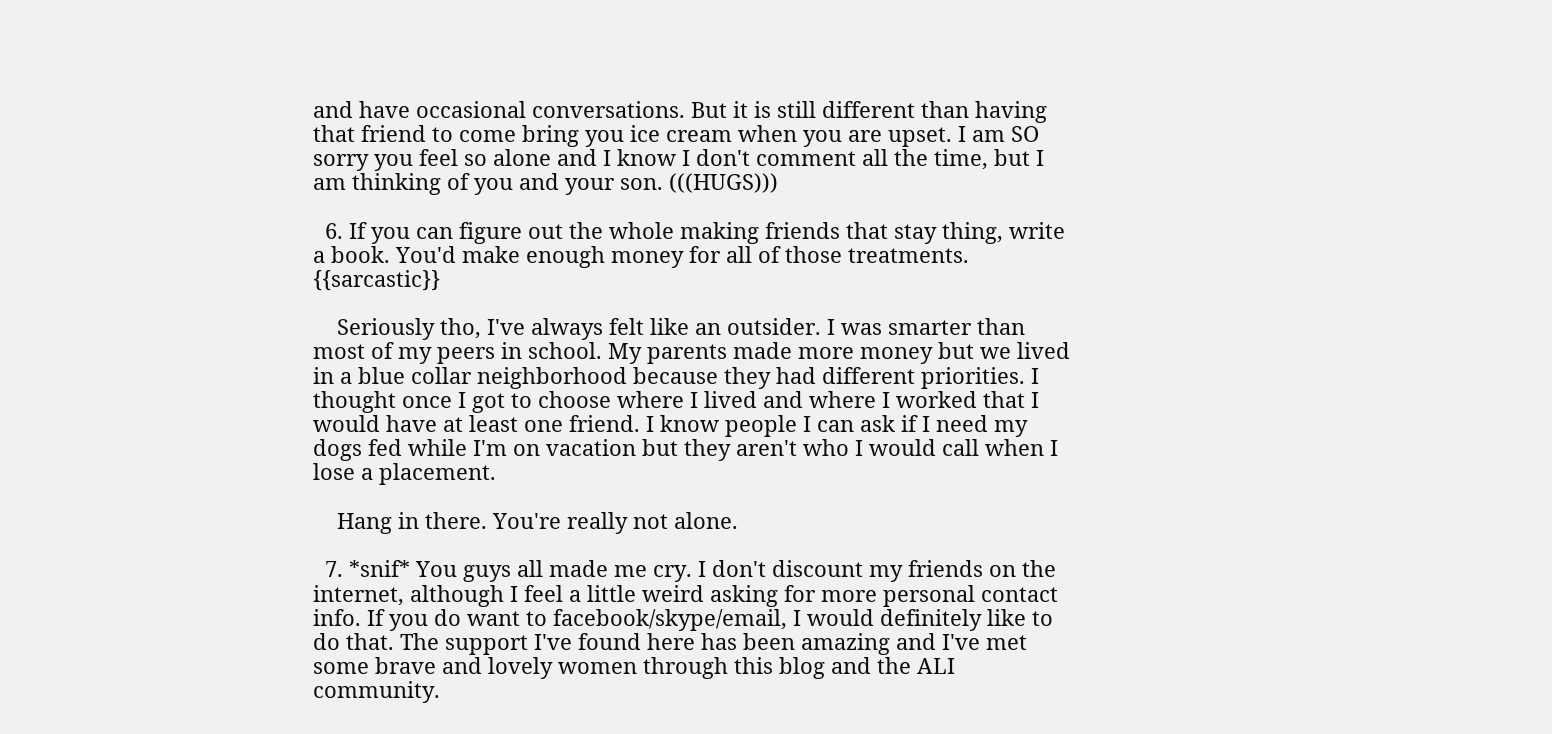and have occasional conversations. But it is still different than having that friend to come bring you ice cream when you are upset. I am SO sorry you feel so alone and I know I don't comment all the time, but I am thinking of you and your son. (((HUGS)))

  6. If you can figure out the whole making friends that stay thing, write a book. You'd make enough money for all of those treatments. {{sarcastic}}

    Seriously tho, I've always felt like an outsider. I was smarter than most of my peers in school. My parents made more money but we lived in a blue collar neighborhood because they had different priorities. I thought once I got to choose where I lived and where I worked that I would have at least one friend. I know people I can ask if I need my dogs fed while I'm on vacation but they aren't who I would call when I lose a placement.

    Hang in there. You're really not alone.

  7. *snif* You guys all made me cry. I don't discount my friends on the internet, although I feel a little weird asking for more personal contact info. If you do want to facebook/skype/email, I would definitely like to do that. The support I've found here has been amazing and I've met some brave and lovely women through this blog and the ALI community.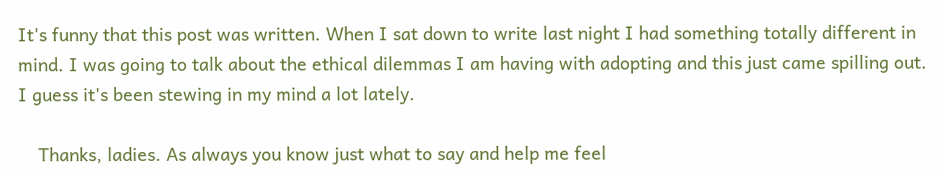It's funny that this post was written. When I sat down to write last night I had something totally different in mind. I was going to talk about the ethical dilemmas I am having with adopting and this just came spilling out. I guess it's been stewing in my mind a lot lately.

    Thanks, ladies. As always you know just what to say and help me feel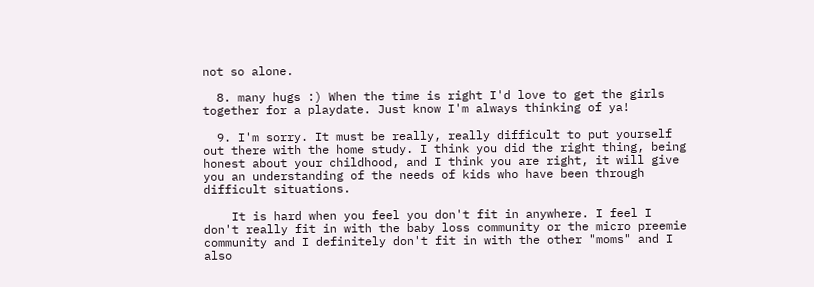not so alone.

  8. many hugs :) When the time is right I'd love to get the girls together for a playdate. Just know I'm always thinking of ya!

  9. I'm sorry. It must be really, really difficult to put yourself out there with the home study. I think you did the right thing, being honest about your childhood, and I think you are right, it will give you an understanding of the needs of kids who have been through difficult situations.

    It is hard when you feel you don't fit in anywhere. I feel I don't really fit in with the baby loss community or the micro preemie community and I definitely don't fit in with the other "moms" and I also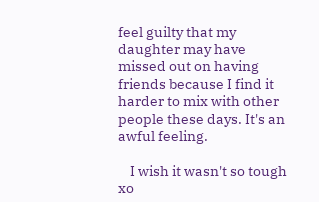feel guilty that my daughter may have missed out on having friends because I find it harder to mix with other people these days. It's an awful feeling.

    I wish it wasn't so tough xo